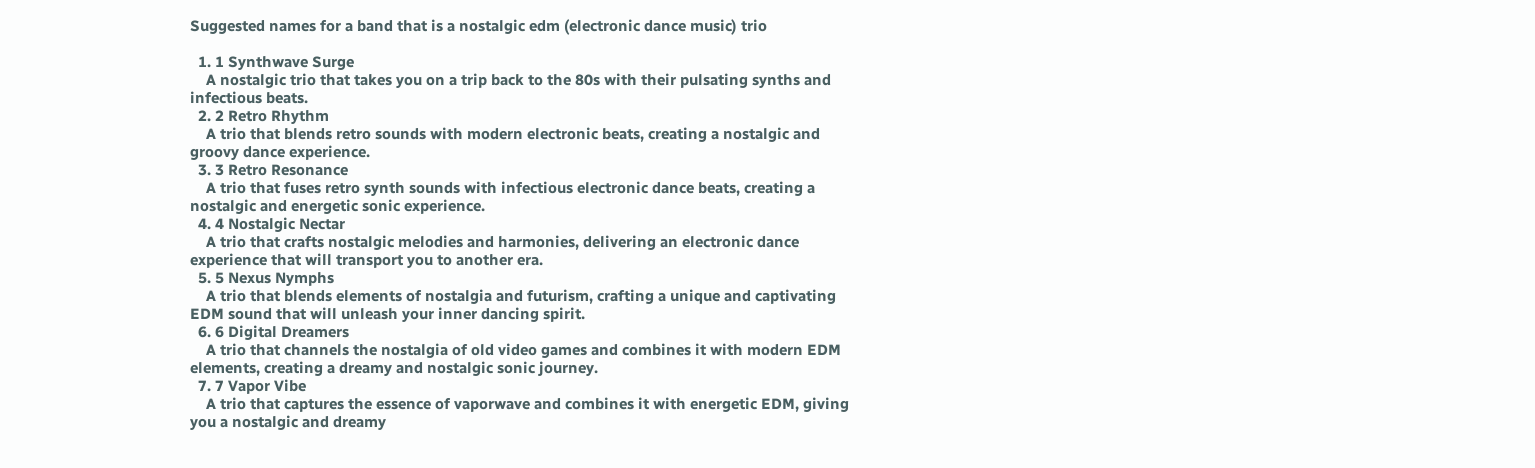Suggested names for a band that is a nostalgic edm (electronic dance music) trio

  1. 1 Synthwave Surge
    A nostalgic trio that takes you on a trip back to the 80s with their pulsating synths and infectious beats.
  2. 2 Retro Rhythm
    A trio that blends retro sounds with modern electronic beats, creating a nostalgic and groovy dance experience.
  3. 3 Retro Resonance
    A trio that fuses retro synth sounds with infectious electronic dance beats, creating a nostalgic and energetic sonic experience.
  4. 4 Nostalgic Nectar
    A trio that crafts nostalgic melodies and harmonies, delivering an electronic dance experience that will transport you to another era.
  5. 5 Nexus Nymphs
    A trio that blends elements of nostalgia and futurism, crafting a unique and captivating EDM sound that will unleash your inner dancing spirit.
  6. 6 Digital Dreamers
    A trio that channels the nostalgia of old video games and combines it with modern EDM elements, creating a dreamy and nostalgic sonic journey.
  7. 7 Vapor Vibe
    A trio that captures the essence of vaporwave and combines it with energetic EDM, giving you a nostalgic and dreamy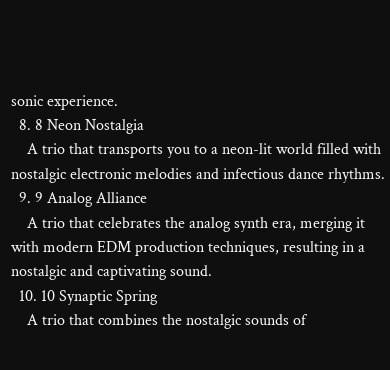sonic experience.
  8. 8 Neon Nostalgia
    A trio that transports you to a neon-lit world filled with nostalgic electronic melodies and infectious dance rhythms.
  9. 9 Analog Alliance
    A trio that celebrates the analog synth era, merging it with modern EDM production techniques, resulting in a nostalgic and captivating sound.
  10. 10 Synaptic Spring
    A trio that combines the nostalgic sounds of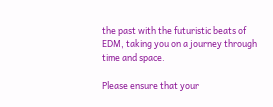the past with the futuristic beats of EDM, taking you on a journey through time and space.

Please ensure that your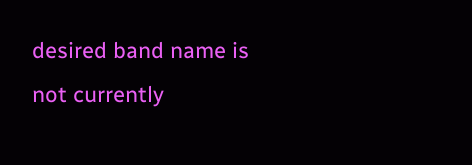desired band name is not currently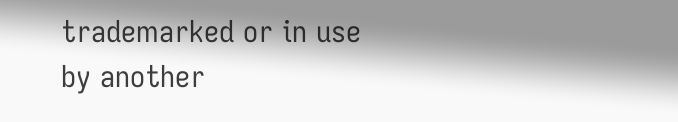trademarked or in use by another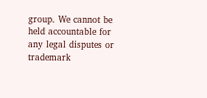group. We cannot be held accountable for any legal disputes or trademark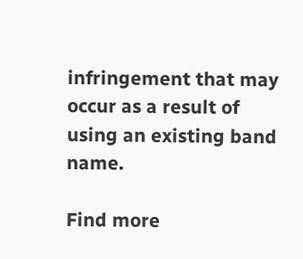infringement that may occur as a result of using an existing band name.

Find more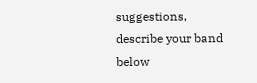suggestions, describe your band below